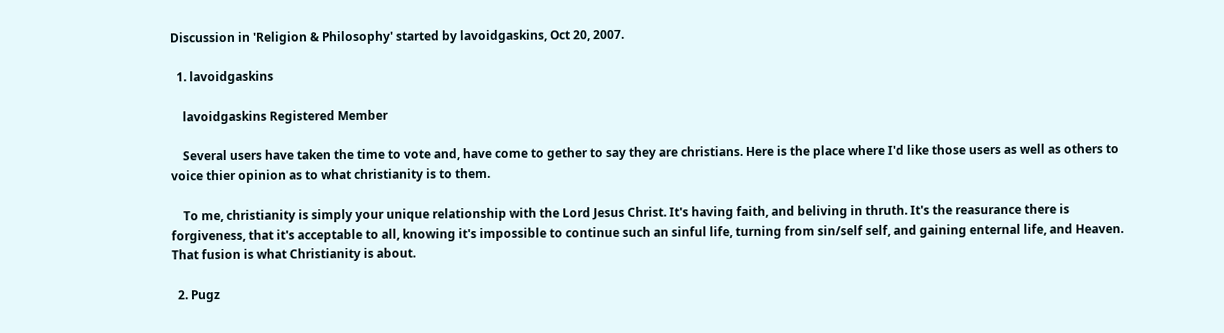Discussion in 'Religion & Philosophy' started by lavoidgaskins, Oct 20, 2007.

  1. lavoidgaskins

    lavoidgaskins Registered Member

    Several users have taken the time to vote and, have come to gether to say they are christians. Here is the place where I'd like those users as well as others to voice thier opinion as to what christianity is to them.

    To me, christianity is simply your unique relationship with the Lord Jesus Christ. It's having faith, and beliving in thruth. It's the reasurance there is forgiveness, that it's acceptable to all, knowing it's impossible to continue such an sinful life, turning from sin/self self, and gaining enternal life, and Heaven. That fusion is what Christianity is about.

  2. Pugz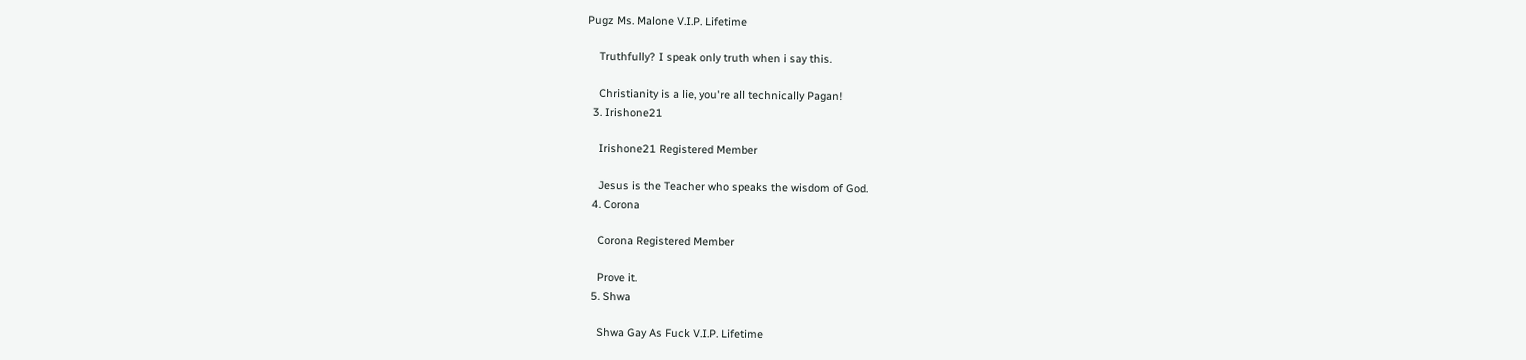Pugz Ms. Malone V.I.P. Lifetime

    Truthfully? I speak only truth when i say this.

    Christianity is a lie, you're all technically Pagan!
  3. Irishone21

    Irishone21 Registered Member

    Jesus is the Teacher who speaks the wisdom of God.
  4. Corona

    Corona Registered Member

    Prove it.
  5. Shwa

    Shwa Gay As Fuck V.I.P. Lifetime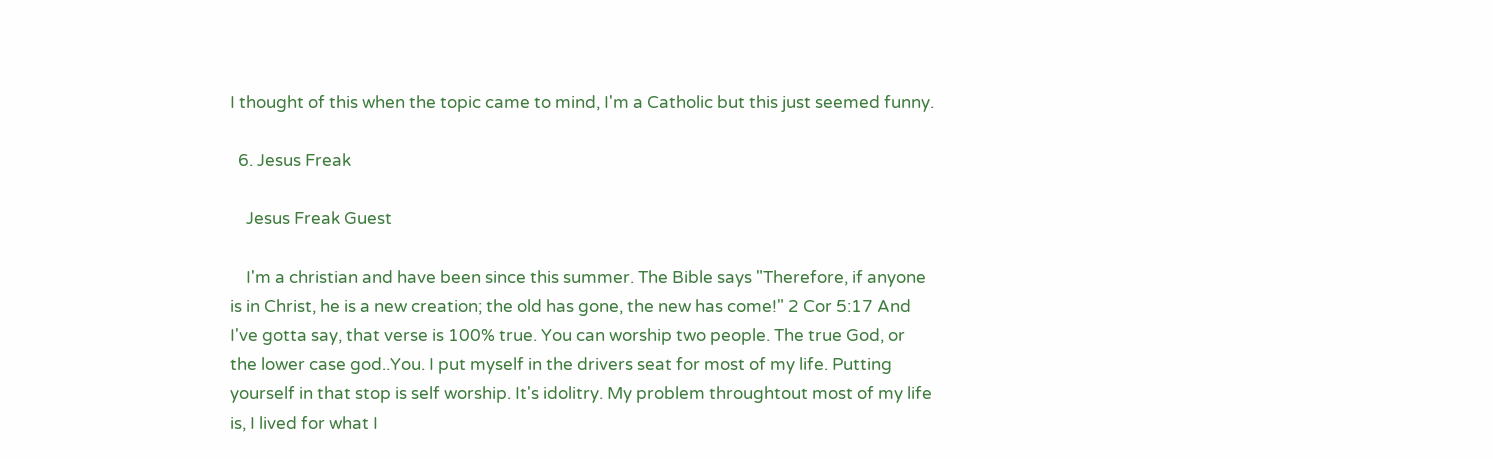I thought of this when the topic came to mind, I'm a Catholic but this just seemed funny.

  6. Jesus Freak

    Jesus Freak Guest

    I'm a christian and have been since this summer. The Bible says "Therefore, if anyone is in Christ, he is a new creation; the old has gone, the new has come!" 2 Cor 5:17 And I've gotta say, that verse is 100% true. You can worship two people. The true God, or the lower case god..You. I put myself in the drivers seat for most of my life. Putting yourself in that stop is self worship. It's idolitry. My problem throughtout most of my life is, I lived for what I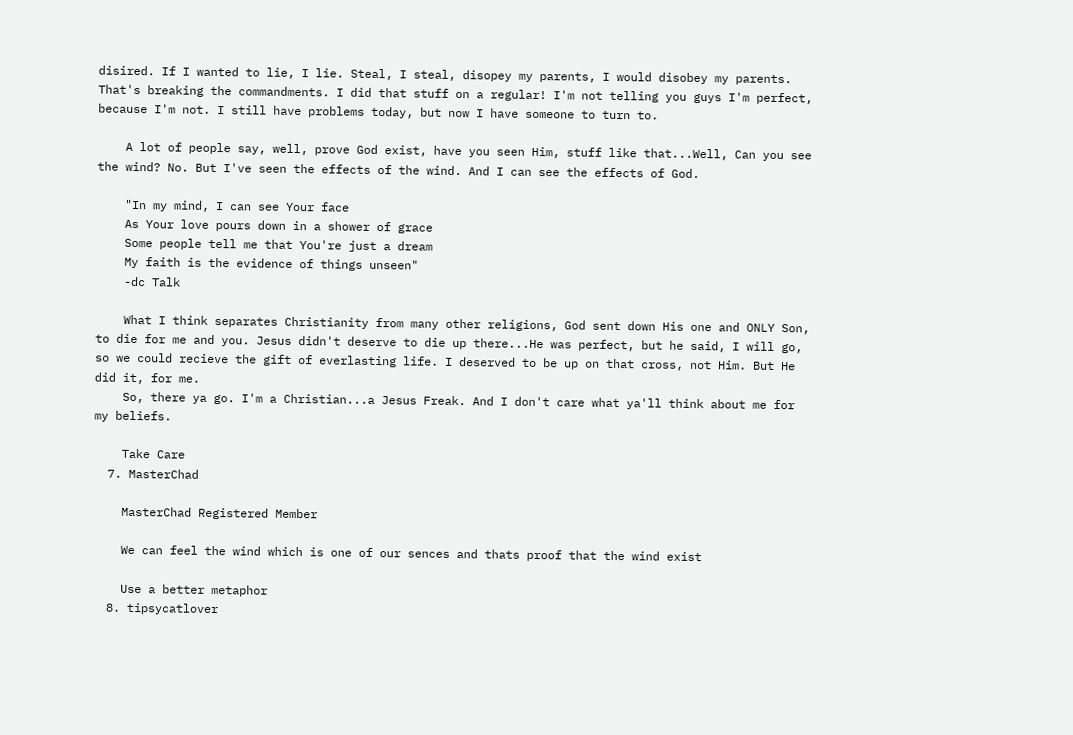disired. If I wanted to lie, I lie. Steal, I steal, disopey my parents, I would disobey my parents. That's breaking the commandments. I did that stuff on a regular! I'm not telling you guys I'm perfect, because I'm not. I still have problems today, but now I have someone to turn to.

    A lot of people say, well, prove God exist, have you seen Him, stuff like that...Well, Can you see the wind? No. But I've seen the effects of the wind. And I can see the effects of God.

    "In my mind, I can see Your face
    As Your love pours down in a shower of grace
    Some people tell me that You're just a dream
    My faith is the evidence of things unseen"
    -dc Talk

    What I think separates Christianity from many other religions, God sent down His one and ONLY Son, to die for me and you. Jesus didn't deserve to die up there...He was perfect, but he said, I will go, so we could recieve the gift of everlasting life. I deserved to be up on that cross, not Him. But He did it, for me.
    So, there ya go. I'm a Christian...a Jesus Freak. And I don't care what ya'll think about me for my beliefs.

    Take Care
  7. MasterChad

    MasterChad Registered Member

    We can feel the wind which is one of our sences and thats proof that the wind exist

    Use a better metaphor
  8. tipsycatlover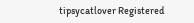tipsycatlover Registered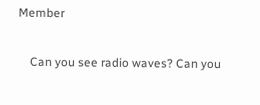Member

    Can you see radio waves? Can you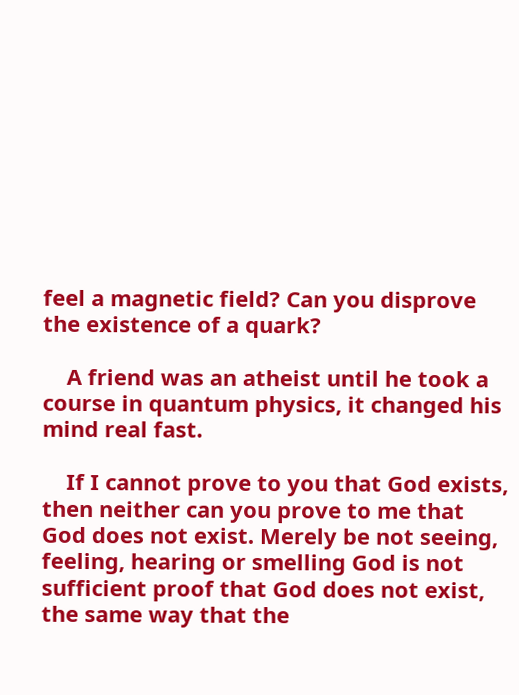feel a magnetic field? Can you disprove the existence of a quark?

    A friend was an atheist until he took a course in quantum physics, it changed his mind real fast.

    If I cannot prove to you that God exists, then neither can you prove to me that God does not exist. Merely be not seeing, feeling, hearing or smelling God is not sufficient proof that God does not exist, the same way that the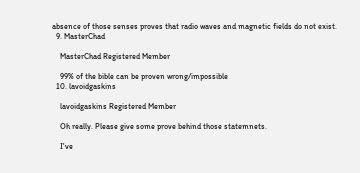absence of those senses proves that radio waves and magnetic fields do not exist.
  9. MasterChad

    MasterChad Registered Member

    99% of the bible can be proven wrong/impossible
  10. lavoidgaskins

    lavoidgaskins Registered Member

    Oh really. Please give some prove behind those statemnets.

    I've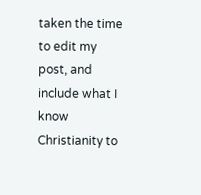taken the time to edit my post, and include what I know Christianity to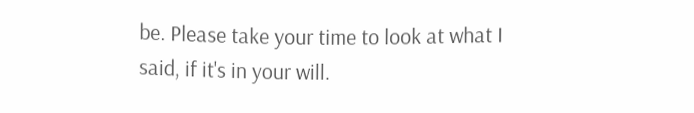be. Please take your time to look at what I said, if it's in your will.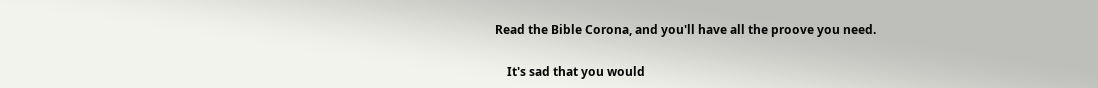Read the Bible Corona, and you'll have all the proove you need.

    It's sad that you would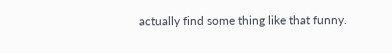actually find some thing like that funny.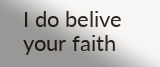I do belive your faith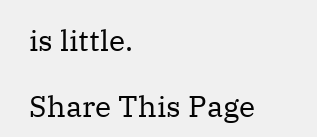is little.

Share This Page